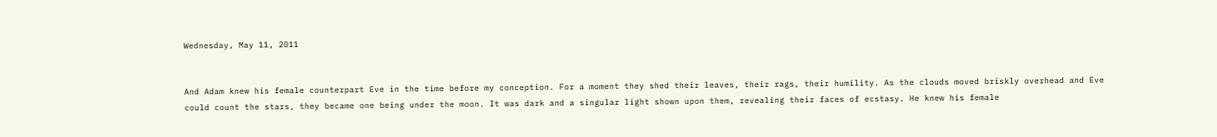Wednesday, May 11, 2011


And Adam knew his female counterpart Eve in the time before my conception. For a moment they shed their leaves, their rags, their humility. As the clouds moved briskly overhead and Eve could count the stars, they became one being under the moon. It was dark and a singular light shown upon them, revealing their faces of ecstasy. He knew his female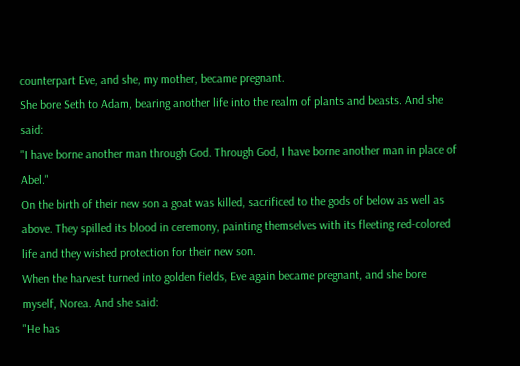counterpart Eve, and she, my mother, became pregnant.
She bore Seth to Adam, bearing another life into the realm of plants and beasts. And she said:
"I have borne another man through God. Through God, I have borne another man in place of Abel."
On the birth of their new son a goat was killed, sacrificed to the gods of below as well as above. They spilled its blood in ceremony, painting themselves with its fleeting red-colored life and they wished protection for their new son.
When the harvest turned into golden fields, Eve again became pregnant, and she bore myself, Norea. And she said:
"He has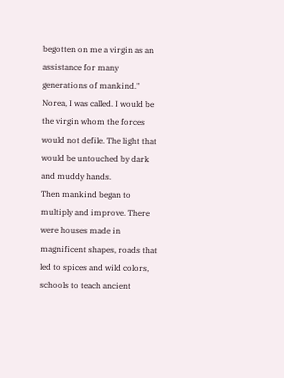begotten on me a virgin as an assistance for many generations of mankind."
Norea, I was called. I would be the virgin whom the forces would not defile. The light that would be untouched by dark and muddy hands.
Then mankind began to multiply and improve. There were houses made in magnificent shapes, roads that led to spices and wild colors, schools to teach ancient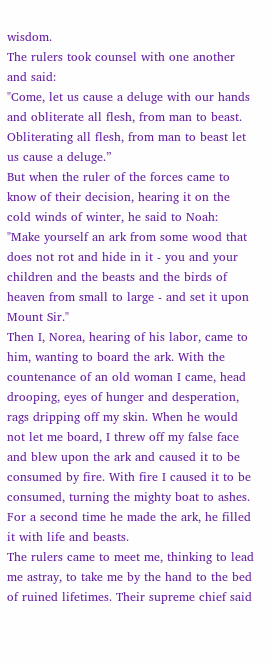wisdom.
The rulers took counsel with one another and said:
"Come, let us cause a deluge with our hands and obliterate all flesh, from man to beast. Obliterating all flesh, from man to beast let us cause a deluge.”
But when the ruler of the forces came to know of their decision, hearing it on the cold winds of winter, he said to Noah:
"Make yourself an ark from some wood that does not rot and hide in it - you and your children and the beasts and the birds of heaven from small to large - and set it upon Mount Sir."
Then I, Norea, hearing of his labor, came to him, wanting to board the ark. With the countenance of an old woman I came, head drooping, eyes of hunger and desperation, rags dripping off my skin. When he would not let me board, I threw off my false face and blew upon the ark and caused it to be consumed by fire. With fire I caused it to be consumed, turning the mighty boat to ashes. For a second time he made the ark, he filled it with life and beasts.
The rulers came to meet me, thinking to lead me astray, to take me by the hand to the bed of ruined lifetimes. Their supreme chief said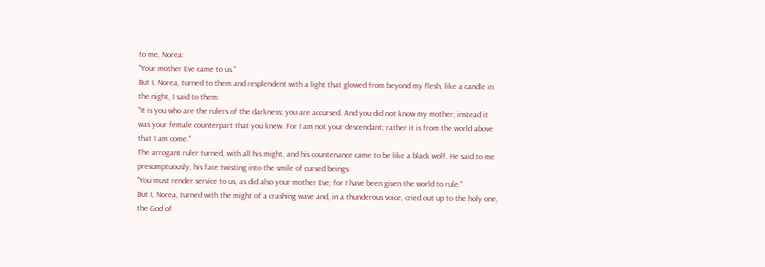to me, Norea:
"Your mother Eve came to us."
But I, Norea, turned to them and resplendent with a light that glowed from beyond my flesh, like a candle in the night, I said to them:
"It is you who are the rulers of the darkness; you are accursed. And you did not know my mother; instead it was your female counterpart that you knew. For I am not your descendant; rather it is from the world above that I am come."
The arrogant ruler turned, with all his might, and his countenance came to be like a black wolf. He said to me presumptuously, his face twisting into the smile of cursed beings:
"You must render service to us, as did also your mother Eve; for I have been given the world to rule."
But I, Norea, turned with the might of a crashing wave and, in a thunderous voice, cried out up to the holy one, the God of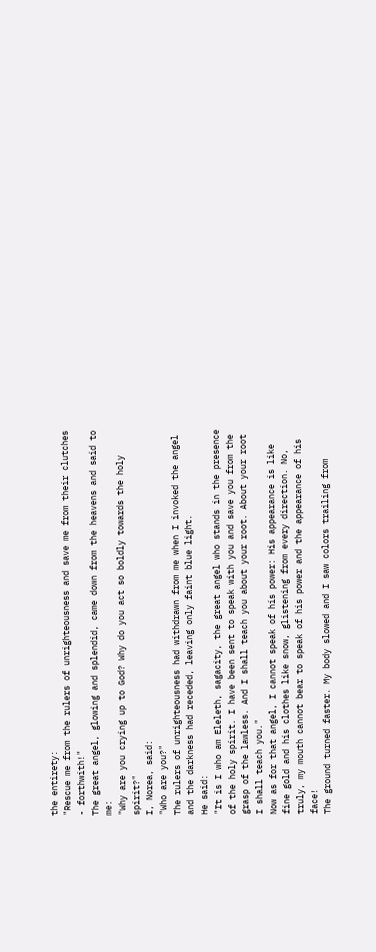the entirety:
"Rescue me from the rulers of unrighteousness and save me from their clutches - forthwith!"
The great angel, glowing and splendid, came down from the heavens and said to me:
"Why are you crying up to God? Why do you act so boldly towards the holy spirit?"
I, Norea, said:
"Who are you?"
The rulers of unrighteousness had withdrawn from me when I invoked the angel and the darkness had receded, leaving only faint blue light.
He said:
"It is I who am Eleleth, sagacity, the great angel who stands in the presence of the holy spirit. I have been sent to speak with you and save you from the grasp of the lawless. And I shall teach you about your root. About your root I shall teach you."
Now as for that angel, I cannot speak of his power: His appearance is like fine gold and his clothes like snow, glistening from every direction. No, truly, my mouth cannot bear to speak of his power and the appearance of his face!
The ground turned faster. My body slowed and I saw colors trailing from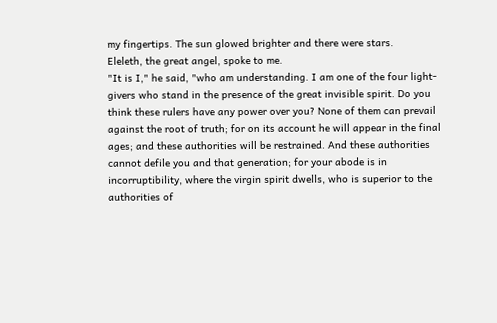my fingertips. The sun glowed brighter and there were stars.
Eleleth, the great angel, spoke to me.
"It is I," he said, "who am understanding. I am one of the four light-givers who stand in the presence of the great invisible spirit. Do you think these rulers have any power over you? None of them can prevail against the root of truth; for on its account he will appear in the final ages; and these authorities will be restrained. And these authorities cannot defile you and that generation; for your abode is in incorruptibility, where the virgin spirit dwells, who is superior to the authorities of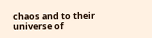chaos and to their universe of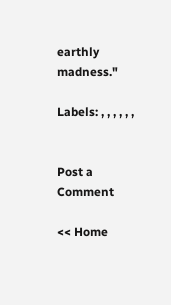earthly madness."

Labels: , , , , , ,


Post a Comment

<< Home